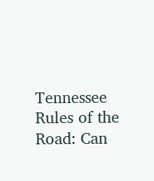Tennessee Rules of the Road: Can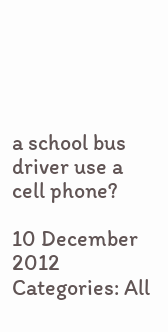a school bus driver use a cell phone?

10 December 2012 Categories: All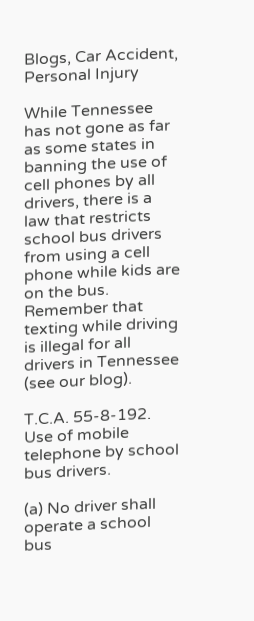Blogs, Car Accident, Personal Injury

While Tennessee has not gone as far as some states in banning the use of cell phones by all drivers, there is a law that restricts school bus drivers from using a cell phone while kids are on the bus. Remember that texting while driving is illegal for all drivers in Tennessee (see our blog).

T.C.A. 55-8-192. Use of mobile telephone by school bus drivers.

(a) No driver shall operate a school bus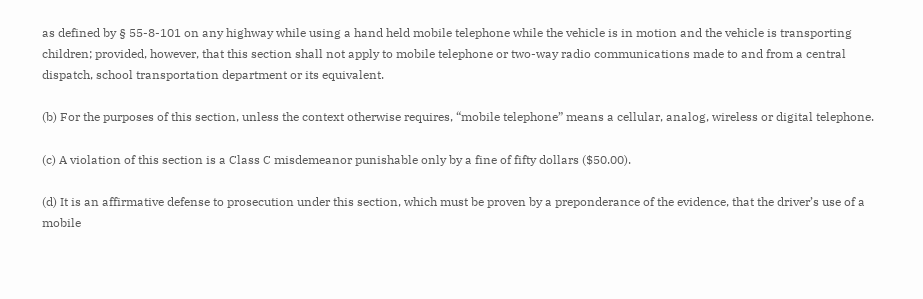as defined by § 55-8-101 on any highway while using a hand held mobile telephone while the vehicle is in motion and the vehicle is transporting children; provided, however, that this section shall not apply to mobile telephone or two-way radio communications made to and from a central dispatch, school transportation department or its equivalent.

(b) For the purposes of this section, unless the context otherwise requires, “mobile telephone” means a cellular, analog, wireless or digital telephone.

(c) A violation of this section is a Class C misdemeanor punishable only by a fine of fifty dollars ($50.00).

(d) It is an affirmative defense to prosecution under this section, which must be proven by a preponderance of the evidence, that the driver’s use of a mobile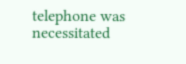telephone was necessitated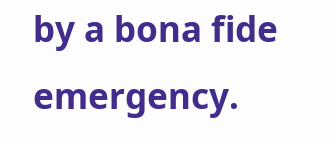by a bona fide emergency.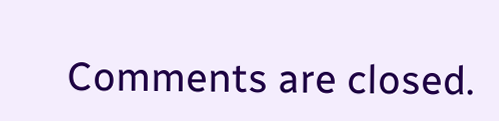Comments are closed.